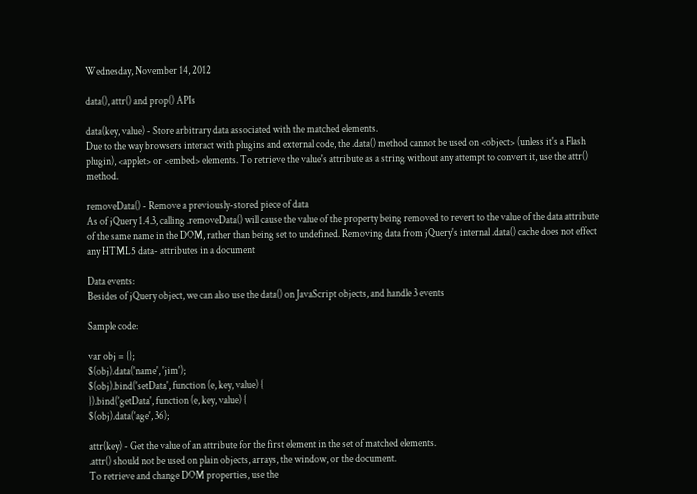Wednesday, November 14, 2012

data(), attr() and prop() APIs

data(key, value) - Store arbitrary data associated with the matched elements.
Due to the way browsers interact with plugins and external code, the .data() method cannot be used on <object> (unless it's a Flash plugin), <applet> or <embed> elements. To retrieve the value's attribute as a string without any attempt to convert it, use the attr() method.

removeData() - Remove a previously-stored piece of data
As of jQuery 1.4.3, calling .removeData() will cause the value of the property being removed to revert to the value of the data attribute of the same name in the DOM, rather than being set to undefined. Removing data from jQuery's internal .data() cache does not effect any HTML5 data- attributes in a document

Data events:
Besides of jQuery object, we can also use the data() on JavaScript objects, and handle 3 events

Sample code:

var obj = {};
$(obj).data('name', 'jim');
$(obj).bind('setData', function (e, key, value) {
}).bind('getData', function (e, key, value) {
$(obj).data('age', 36);

attr(key) - Get the value of an attribute for the first element in the set of matched elements.
.attr() should not be used on plain objects, arrays, the window, or the document.
To retrieve and change DOM properties, use the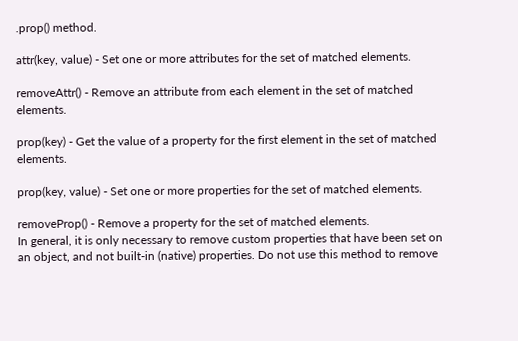.prop() method.

attr(key, value) - Set one or more attributes for the set of matched elements.

removeAttr() - Remove an attribute from each element in the set of matched elements.

prop(key) - Get the value of a property for the first element in the set of matched elements.

prop(key, value) - Set one or more properties for the set of matched elements.

removeProp() - Remove a property for the set of matched elements.
In general, it is only necessary to remove custom properties that have been set on an object, and not built-in (native) properties. Do not use this method to remove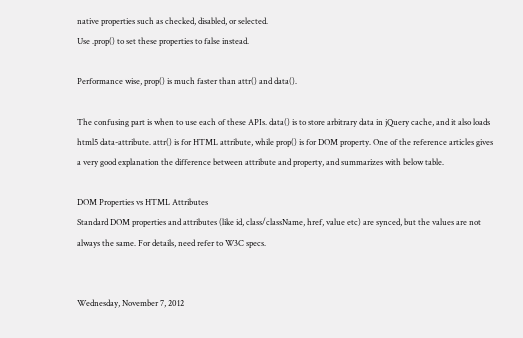native properties such as checked, disabled, or selected.
Use .prop() to set these properties to false instead.

Performance wise, prop() is much faster than attr() and data().

The confusing part is when to use each of these APIs. data() is to store arbitrary data in jQuery cache, and it also loads html5 data-attribute. attr() is for HTML attribute, while prop() is for DOM property. One of the reference articles gives a very good explanation the difference between attribute and property, and summarizes with below table.

DOM Properties vs HTML Attributes
Standard DOM properties and attributes (like id, class/className, href, value etc) are synced, but the values are not always the same. For details, need refer to W3C specs.


Wednesday, November 7, 2012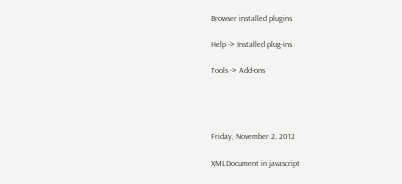Browser installed plugins

Help -> Installed plug-ins

Tools -> Add-ons




Friday, November 2, 2012

XMLDocument in javascript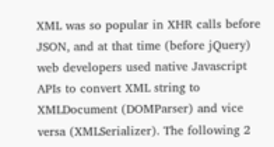XML was so popular in XHR calls before JSON, and at that time (before jQuery) web developers used native Javascript APIs to convert XML string to XMLDocument (DOMParser) and vice versa (XMLSerializer). The following 2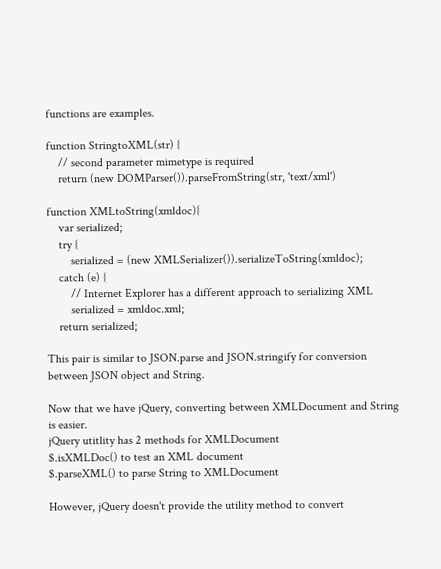functions are examples.

function StringtoXML(str) {
    // second parameter mimetype is required
    return (new DOMParser()).parseFromString(str, 'text/xml')

function XMLtoString(xmldoc){
    var serialized;
    try {
        serialized = (new XMLSerializer()).serializeToString(xmldoc);
    catch (e) {
        // Internet Explorer has a different approach to serializing XML
        serialized = xmldoc.xml;
    return serialized;

This pair is similar to JSON.parse and JSON.stringify for conversion between JSON object and String.

Now that we have jQuery, converting between XMLDocument and String is easier.
jQuery utitlity has 2 methods for XMLDocument
$.isXMLDoc() to test an XML document
$.parseXML() to parse String to XMLDocument

However, jQuery doesn't provide the utility method to convert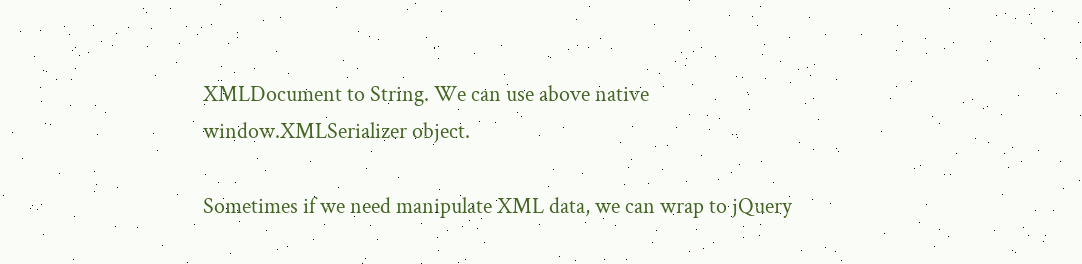XMLDocument to String. We can use above native window.XMLSerializer object.

Sometimes if we need manipulate XML data, we can wrap to jQuery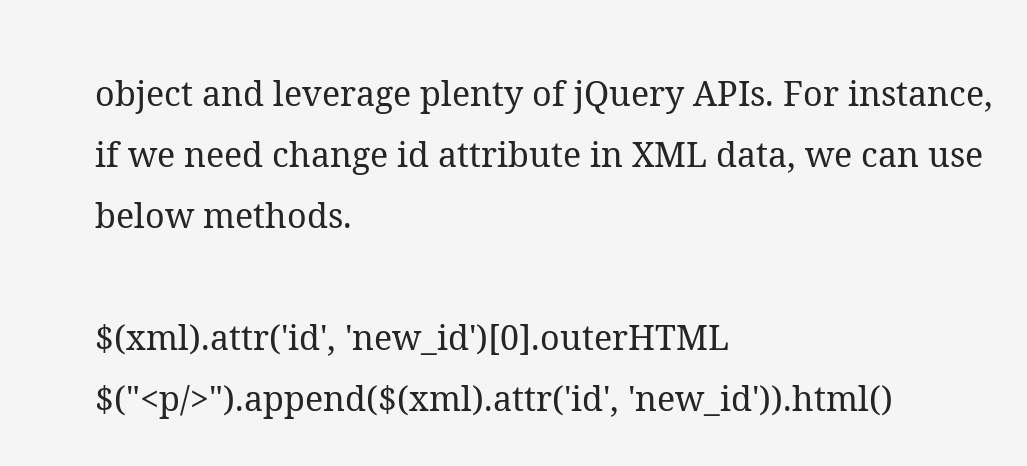object and leverage plenty of jQuery APIs. For instance, if we need change id attribute in XML data, we can use below methods.

$(xml).attr('id', 'new_id')[0].outerHTML
$("<p/>").append($(xml).attr('id', 'new_id')).html()